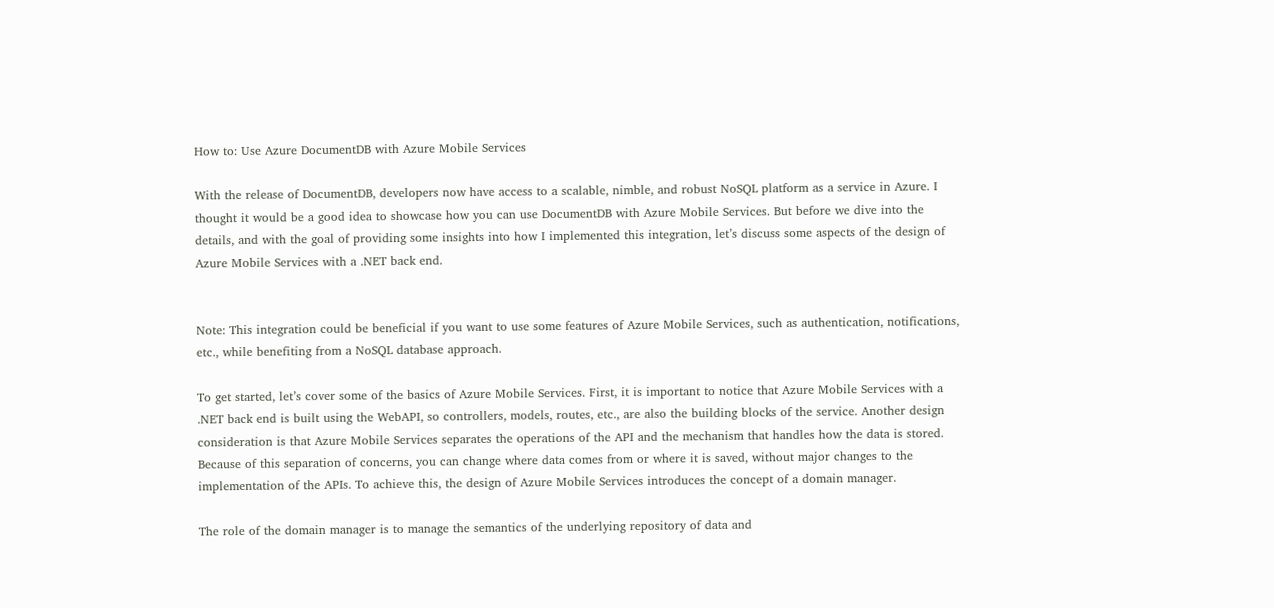How to: Use Azure DocumentDB with Azure Mobile Services

With the release of DocumentDB, developers now have access to a scalable, nimble, and robust NoSQL platform as a service in Azure. I thought it would be a good idea to showcase how you can use DocumentDB with Azure Mobile Services. But before we dive into the details, and with the goal of providing some insights into how I implemented this integration, let’s discuss some aspects of the design of Azure Mobile Services with a .NET back end.


Note: This integration could be beneficial if you want to use some features of Azure Mobile Services, such as authentication, notifications, etc., while benefiting from a NoSQL database approach.

To get started, let’s cover some of the basics of Azure Mobile Services. First, it is important to notice that Azure Mobile Services with a .NET back end is built using the WebAPI, so controllers, models, routes, etc., are also the building blocks of the service. Another design consideration is that Azure Mobile Services separates the operations of the API and the mechanism that handles how the data is stored. Because of this separation of concerns, you can change where data comes from or where it is saved, without major changes to the implementation of the APIs. To achieve this, the design of Azure Mobile Services introduces the concept of a domain manager.

The role of the domain manager is to manage the semantics of the underlying repository of data and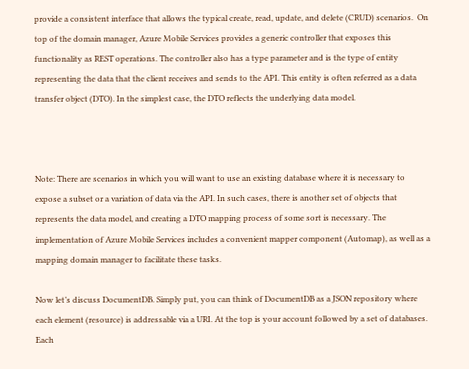provide a consistent interface that allows the typical create, read, update, and delete (CRUD) scenarios.  On top of the domain manager, Azure Mobile Services provides a generic controller that exposes this functionality as REST operations. The controller also has a type parameter and is the type of entity representing the data that the client receives and sends to the API. This entity is often referred as a data transfer object (DTO). In the simplest case, the DTO reflects the underlying data model.



Note: There are scenarios in which you will want to use an existing database where it is necessary to expose a subset or a variation of data via the API. In such cases, there is another set of objects that represents the data model, and creating a DTO mapping process of some sort is necessary. The implementation of Azure Mobile Services includes a convenient mapper component (Automap), as well as a mapping domain manager to facilitate these tasks.

Now let’s discuss DocumentDB. Simply put, you can think of DocumentDB as a JSON repository where each element (resource) is addressable via a URI. At the top is your account followed by a set of databases. Each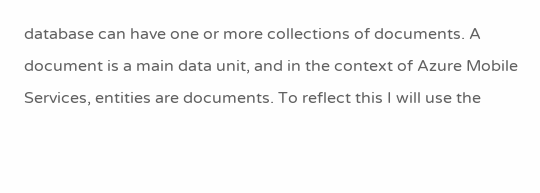database can have one or more collections of documents. A document is a main data unit, and in the context of Azure Mobile Services, entities are documents. To reflect this I will use the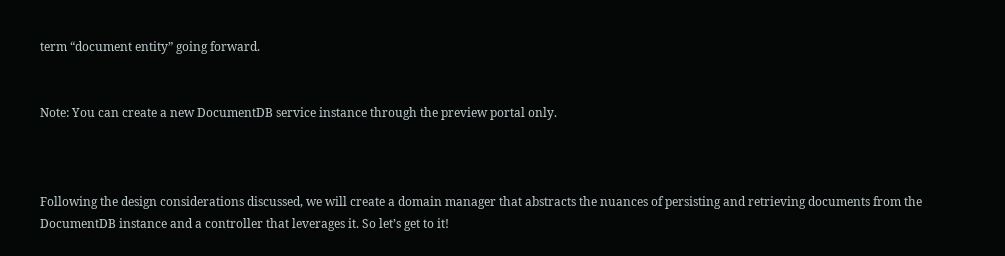term “document entity” going forward.


Note: You can create a new DocumentDB service instance through the preview portal only.



Following the design considerations discussed, we will create a domain manager that abstracts the nuances of persisting and retrieving documents from the DocumentDB instance and a controller that leverages it. So let’s get to it!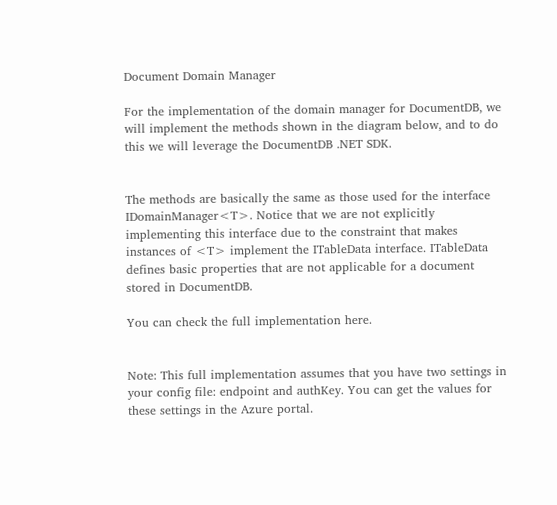Document Domain Manager

For the implementation of the domain manager for DocumentDB, we will implement the methods shown in the diagram below, and to do this we will leverage the DocumentDB .NET SDK.


The methods are basically the same as those used for the interface IDomainManager<T>. Notice that we are not explicitly implementing this interface due to the constraint that makes instances of <T> implement the ITableData interface. ITableData defines basic properties that are not applicable for a document stored in DocumentDB.

You can check the full implementation here.


Note: This full implementation assumes that you have two settings in your config file: endpoint and authKey. You can get the values for these settings in the Azure portal.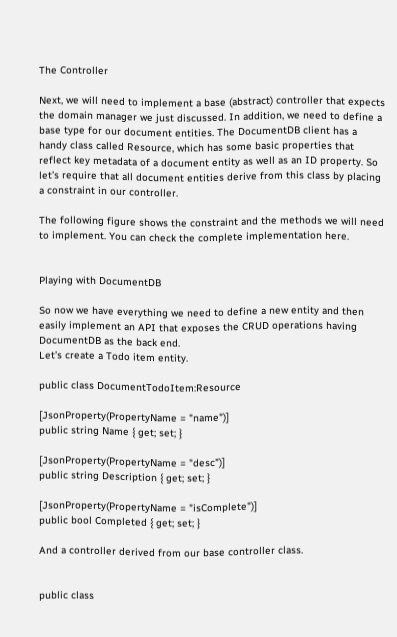The Controller

Next, we will need to implement a base (abstract) controller that expects the domain manager we just discussed. In addition, we need to define a base type for our document entities. The DocumentDB client has a handy class called Resource, which has some basic properties that reflect key metadata of a document entity as well as an ID property. So let’s require that all document entities derive from this class by placing a constraint in our controller.

The following figure shows the constraint and the methods we will need to implement. You can check the complete implementation here.


Playing with DocumentDB

So now we have everything we need to define a new entity and then easily implement an API that exposes the CRUD operations having DocumentDB as the back end.
Let’s create a Todo item entity.

public class DocumentTodoItem:Resource

[JsonProperty(PropertyName = "name")]
public string Name { get; set; }

[JsonProperty(PropertyName = "desc")]
public string Description { get; set; }

[JsonProperty(PropertyName = "isComplete")]
public bool Completed { get; set; }

And a controller derived from our base controller class.


public class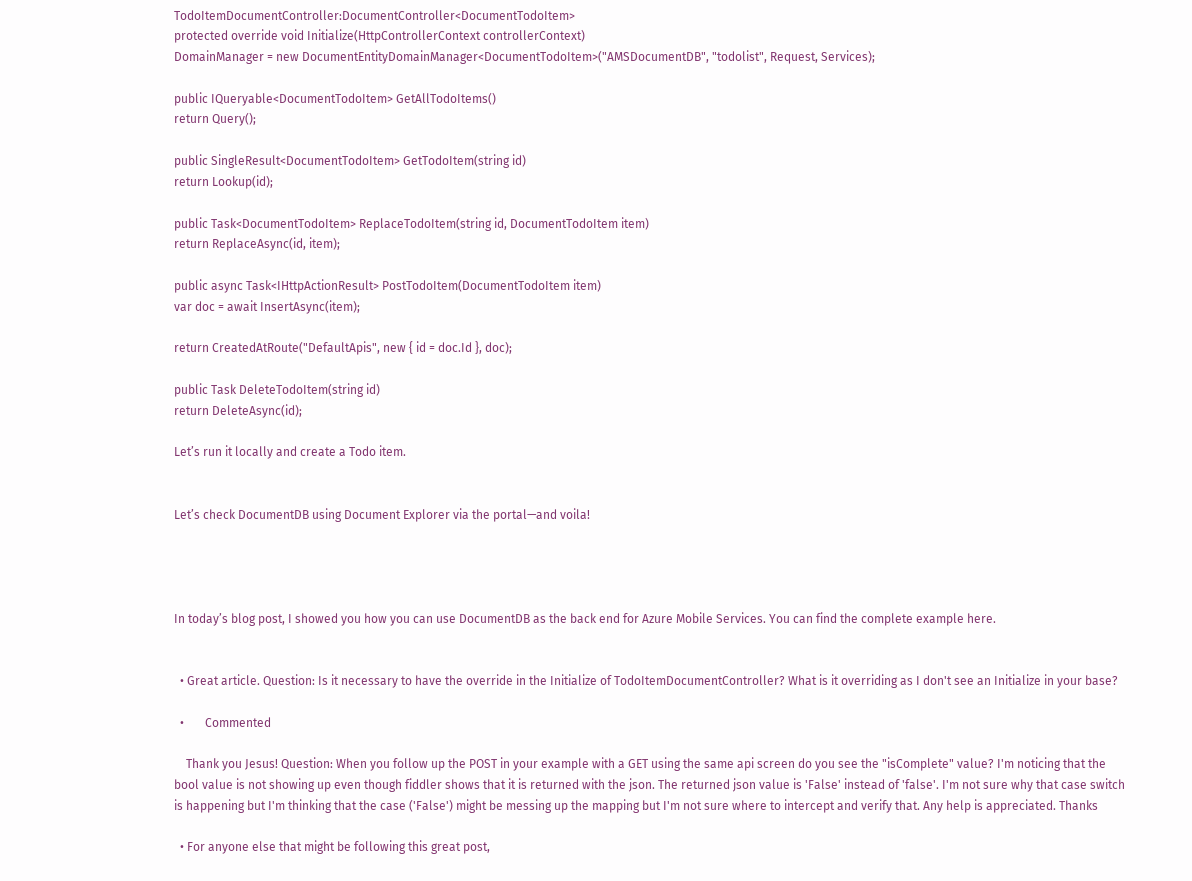TodoItemDocumentController:DocumentController<DocumentTodoItem>
protected override void Initialize(HttpControllerContext controllerContext)
DomainManager = new DocumentEntityDomainManager<DocumentTodoItem>("AMSDocumentDB", "todolist", Request, Services);

public IQueryable<DocumentTodoItem> GetAllTodoItems()
return Query();

public SingleResult<DocumentTodoItem> GetTodoItem(string id)
return Lookup(id);

public Task<DocumentTodoItem> ReplaceTodoItem(string id, DocumentTodoItem item)
return ReplaceAsync(id, item);

public async Task<IHttpActionResult> PostTodoItem(DocumentTodoItem item)
var doc = await InsertAsync(item);

return CreatedAtRoute("DefaultApis", new { id = doc.Id }, doc);

public Task DeleteTodoItem(string id)
return DeleteAsync(id);

Let’s run it locally and create a Todo item.


Let’s check DocumentDB using Document Explorer via the portal—and voila!




In today’s blog post, I showed you how you can use DocumentDB as the back end for Azure Mobile Services. You can find the complete example here.


  • Great article. Question: Is it necessary to have the override in the Initialize of TodoItemDocumentController? What is it overriding as I don't see an Initialize in your base?

  •       Commented

    Thank you Jesus! Question: When you follow up the POST in your example with a GET using the same api screen do you see the "isComplete" value? I'm noticing that the bool value is not showing up even though fiddler shows that it is returned with the json. The returned json value is 'False' instead of 'false'. I'm not sure why that case switch is happening but I'm thinking that the case ('False') might be messing up the mapping but I'm not sure where to intercept and verify that. Any help is appreciated. Thanks

  • For anyone else that might be following this great post,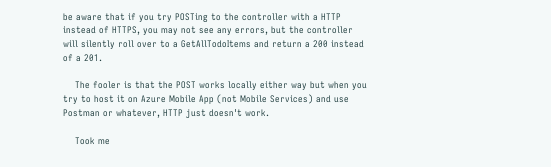be aware that if you try POSTing to the controller with a HTTP instead of HTTPS, you may not see any errors, but the controller will silently roll over to a GetAllTodoItems and return a 200 instead of a 201.

    The fooler is that the POST works locally either way but when you try to host it on Azure Mobile App (not Mobile Services) and use Postman or whatever, HTTP just doesn't work.

    Took me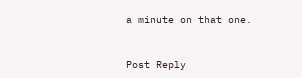a minute on that one.


Post Reply